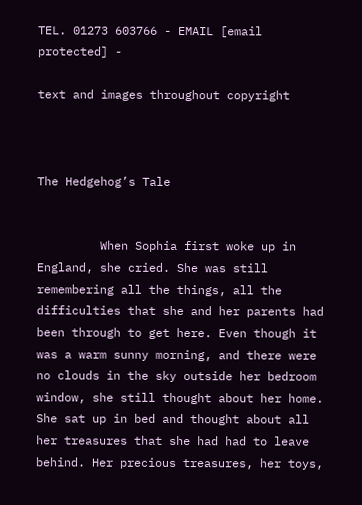TEL. 01273 603766 - EMAIL [email protected] -

text and images throughout copyright



The Hedgehog’s Tale


         When Sophia first woke up in England, she cried. She was still remembering all the things, all the difficulties that she and her parents had been through to get here. Even though it was a warm sunny morning, and there were no clouds in the sky outside her bedroom window, she still thought about her home. She sat up in bed and thought about all her treasures that she had had to leave behind. Her precious treasures, her toys,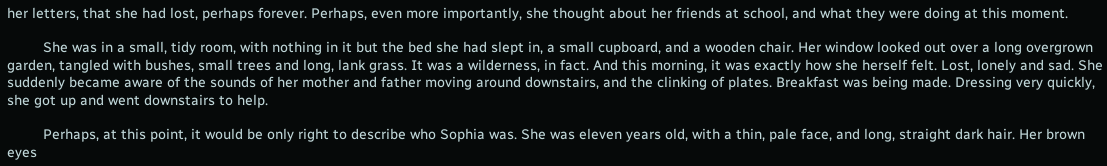her letters, that she had lost, perhaps forever. Perhaps, even more importantly, she thought about her friends at school, and what they were doing at this moment.

         She was in a small, tidy room, with nothing in it but the bed she had slept in, a small cupboard, and a wooden chair. Her window looked out over a long overgrown garden, tangled with bushes, small trees and long, lank grass. It was a wilderness, in fact. And this morning, it was exactly how she herself felt. Lost, lonely and sad. She suddenly became aware of the sounds of her mother and father moving around downstairs, and the clinking of plates. Breakfast was being made. Dressing very quickly, she got up and went downstairs to help.

         Perhaps, at this point, it would be only right to describe who Sophia was. She was eleven years old, with a thin, pale face, and long, straight dark hair. Her brown eyes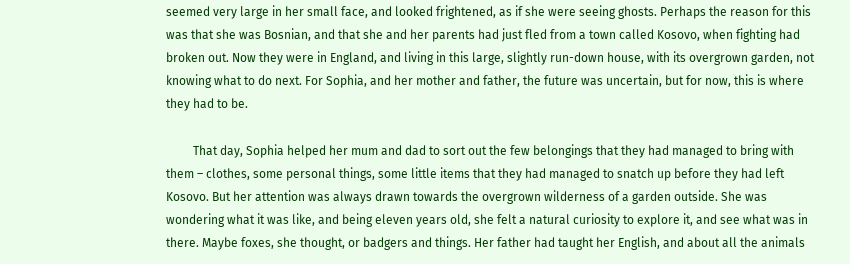seemed very large in her small face, and looked frightened, as if she were seeing ghosts. Perhaps the reason for this was that she was Bosnian, and that she and her parents had just fled from a town called Kosovo, when fighting had broken out. Now they were in England, and living in this large, slightly run-down house, with its overgrown garden, not knowing what to do next. For Sophia, and her mother and father, the future was uncertain, but for now, this is where they had to be.

         That day, Sophia helped her mum and dad to sort out the few belongings that they had managed to bring with them – clothes, some personal things, some little items that they had managed to snatch up before they had left Kosovo. But her attention was always drawn towards the overgrown wilderness of a garden outside. She was wondering what it was like, and being eleven years old, she felt a natural curiosity to explore it, and see what was in there. Maybe foxes, she thought, or badgers and things. Her father had taught her English, and about all the animals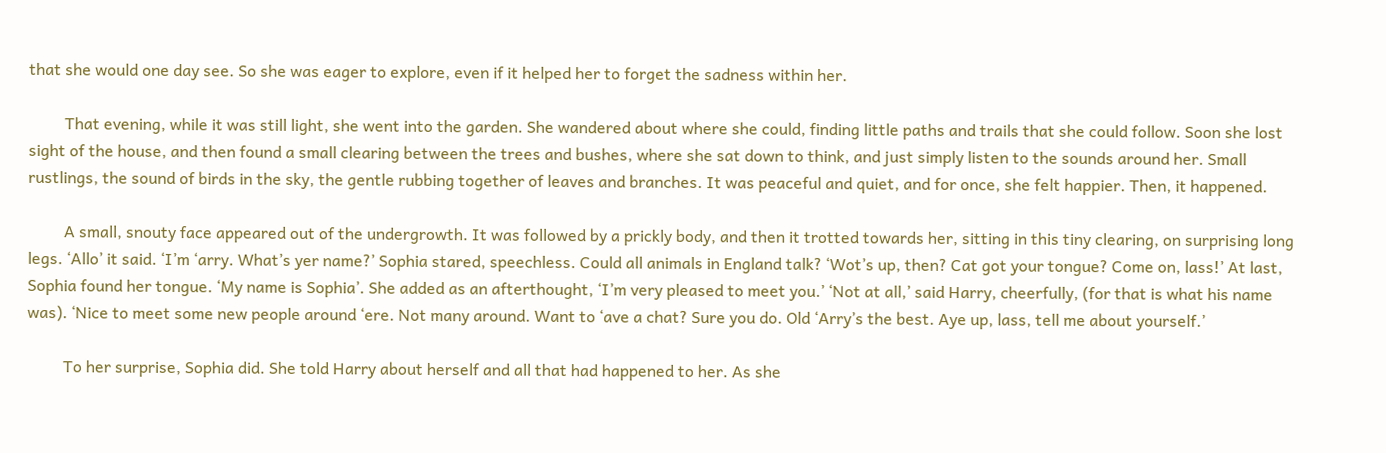that she would one day see. So she was eager to explore, even if it helped her to forget the sadness within her.

         That evening, while it was still light, she went into the garden. She wandered about where she could, finding little paths and trails that she could follow. Soon she lost sight of the house, and then found a small clearing between the trees and bushes, where she sat down to think, and just simply listen to the sounds around her. Small rustlings, the sound of birds in the sky, the gentle rubbing together of leaves and branches. It was peaceful and quiet, and for once, she felt happier. Then, it happened.

         A small, snouty face appeared out of the undergrowth. It was followed by a prickly body, and then it trotted towards her, sitting in this tiny clearing, on surprising long legs. ‘Allo’ it said. ‘I’m ‘arry. What’s yer name?’ Sophia stared, speechless. Could all animals in England talk? ‘Wot’s up, then? Cat got your tongue? Come on, lass!’ At last, Sophia found her tongue. ‘My name is Sophia’. She added as an afterthought, ‘I’m very pleased to meet you.’ ‘Not at all,’ said Harry, cheerfully, (for that is what his name was). ‘Nice to meet some new people around ‘ere. Not many around. Want to ‘ave a chat? Sure you do. Old ‘Arry’s the best. Aye up, lass, tell me about yourself.’

         To her surprise, Sophia did. She told Harry about herself and all that had happened to her. As she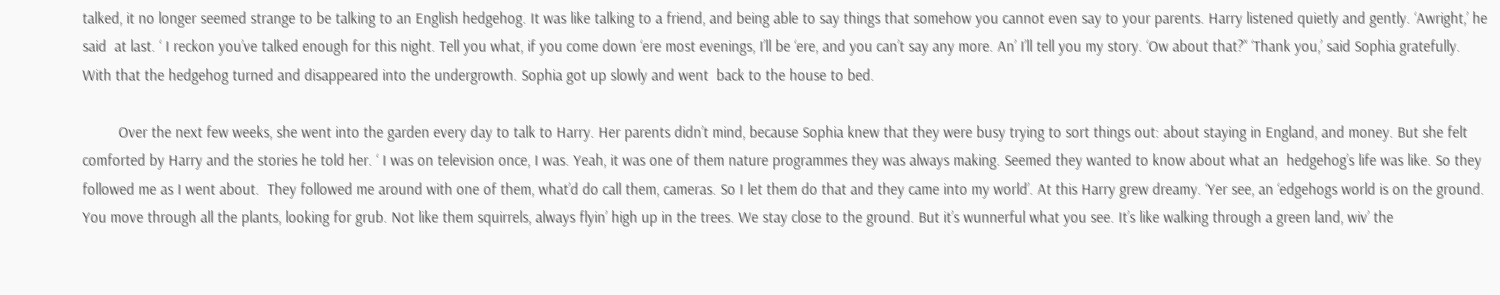talked, it no longer seemed strange to be talking to an English hedgehog. It was like talking to a friend, and being able to say things that somehow you cannot even say to your parents. Harry listened quietly and gently. ‘Awright,’ he said  at last. ‘ I reckon you’ve talked enough for this night. Tell you what, if you come down ‘ere most evenings, I’ll be ‘ere, and you can’t say any more. An’ I’ll tell you my story. ‘Ow about that?’‘ ‘Thank you,’ said Sophia gratefully. With that the hedgehog turned and disappeared into the undergrowth. Sophia got up slowly and went  back to the house to bed.

         Over the next few weeks, she went into the garden every day to talk to Harry. Her parents didn’t mind, because Sophia knew that they were busy trying to sort things out: about staying in England, and money. But she felt comforted by Harry and the stories he told her. ‘ I was on television once, I was. Yeah, it was one of them nature programmes they was always making. Seemed they wanted to know about what an  hedgehog’s life was like. So they followed me as I went about.  They followed me around with one of them, what’d do call them, cameras. So I let them do that and they came into my world’. At this Harry grew dreamy. ‘Yer see, an ‘edgehogs world is on the ground. You move through all the plants, looking for grub. Not like them squirrels, always flyin’ high up in the trees. We stay close to the ground. But it’s wunnerful what you see. It’s like walking through a green land, wiv’ the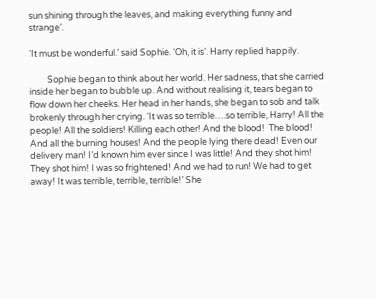sun shining through the leaves, and making everything funny and strange’.

‘It must be wonderful.’ said Sophie. ‘Oh, it is’. Harry replied happily.

         Sophie began to think about her world. Her sadness, that she carried inside her began to bubble up. And without realising it, tears began to flow down her cheeks. Her head in her hands, she began to sob and talk brokenly through her crying. ‘It was so terrible….so terrible, Harry! All the people! All the soldiers! Killing each other! And the blood!  The blood! And all the burning houses! And the people lying there dead! Even our delivery man! I’d known him ever since I was little! And they shot him! They shot him! I was so frightened! And we had to run! We had to get away! It was terrible, terrible, terrible!’ She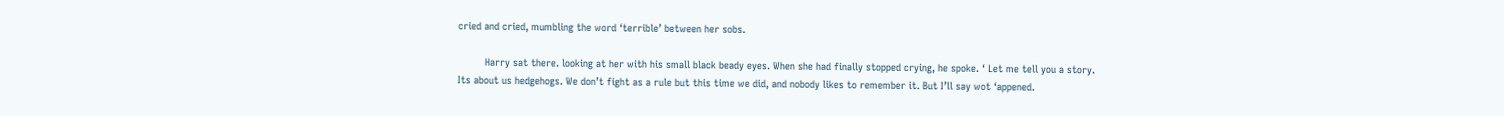cried and cried, mumbling the word ‘terrible’ between her sobs.

         Harry sat there. looking at her with his small black beady eyes. When she had finally stopped crying, he spoke. ‘ Let me tell you a story. Its about us hedgehogs. We don’t fight as a rule but this time we did, and nobody likes to remember it. But I’ll say wot ‘appened.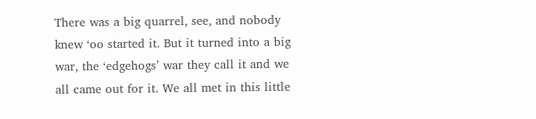There was a big quarrel, see, and nobody knew ‘oo started it. But it turned into a big war, the ‘edgehogs’ war they call it and we all came out for it. We all met in this little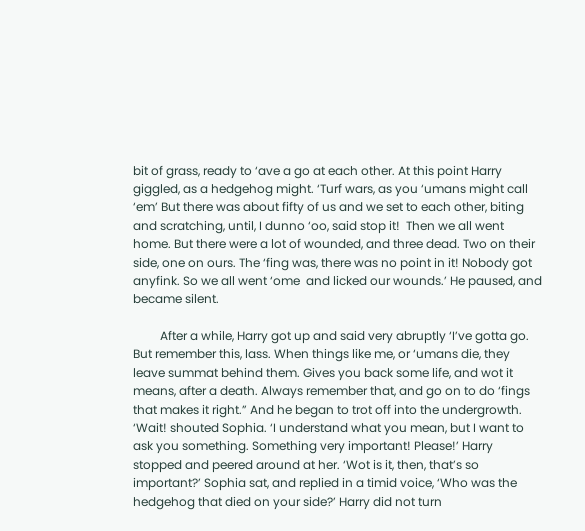bit of grass, ready to ‘ave a go at each other. At this point Harry giggled, as a hedgehog might. ‘Turf wars, as you ‘umans might call ‘em’ But there was about fifty of us and we set to each other, biting and scratching, until, I dunno ‘oo, said stop it!  Then we all went home. But there were a lot of wounded, and three dead. Two on their side, one on ours. The ‘fing was, there was no point in it! Nobody got anyfink. So we all went ‘ome  and licked our wounds.’ He paused, and became silent.

         After a while, Harry got up and said very abruptly ‘I’ve gotta go. But remember this, lass. When things like me, or ‘umans die, they leave summat behind them. Gives you back some life, and wot it means, after a death. Always remember that, and go on to do ‘fings that makes it right.” And he began to trot off into the undergrowth. ‘Wait! shouted Sophia. ‘I understand what you mean, but I want to ask you something. Something very important! Please!’ Harry stopped and peered around at her. ‘Wot is it, then, that’s so important?’ Sophia sat, and replied in a timid voice, ‘Who was the hedgehog that died on your side?’ Harry did not turn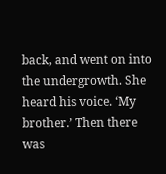back, and went on into the undergrowth. She heard his voice. ‘My brother.’ Then there was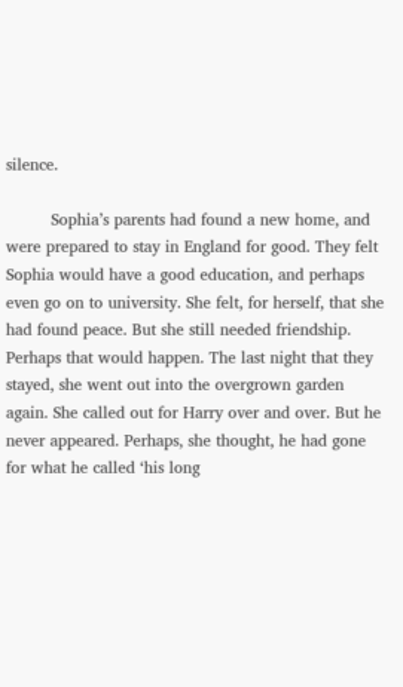silence.

         Sophia’s parents had found a new home, and were prepared to stay in England for good. They felt Sophia would have a good education, and perhaps even go on to university. She felt, for herself, that she had found peace. But she still needed friendship. Perhaps that would happen. The last night that they stayed, she went out into the overgrown garden again. She called out for Harry over and over. But he never appeared. Perhaps, she thought, he had gone for what he called ‘his long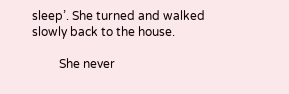sleep’. She turned and walked slowly back to the house.

         She never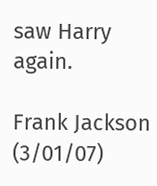saw Harry again.

Frank Jackson (3/01/07)